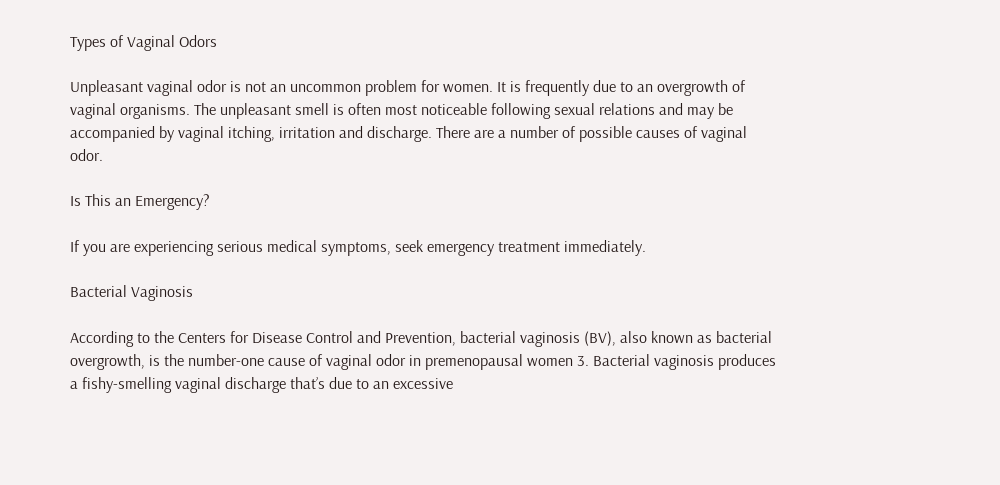Types of Vaginal Odors

Unpleasant vaginal odor is not an uncommon problem for women. It is frequently due to an overgrowth of vaginal organisms. The unpleasant smell is often most noticeable following sexual relations and may be accompanied by vaginal itching, irritation and discharge. There are a number of possible causes of vaginal odor.

Is This an Emergency?

If you are experiencing serious medical symptoms, seek emergency treatment immediately.

Bacterial Vaginosis

According to the Centers for Disease Control and Prevention, bacterial vaginosis (BV), also known as bacterial overgrowth, is the number-one cause of vaginal odor in premenopausal women 3. Bacterial vaginosis produces a fishy-smelling vaginal discharge that’s due to an excessive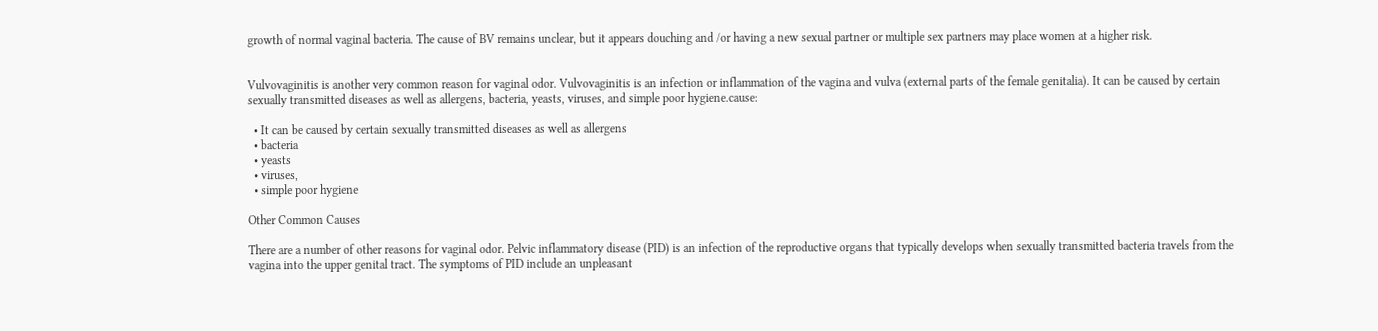growth of normal vaginal bacteria. The cause of BV remains unclear, but it appears douching and /or having a new sexual partner or multiple sex partners may place women at a higher risk.


Vulvovaginitis is another very common reason for vaginal odor. Vulvovaginitis is an infection or inflammation of the vagina and vulva (external parts of the female genitalia). It can be caused by certain sexually transmitted diseases as well as allergens, bacteria, yeasts, viruses, and simple poor hygiene.cause:

  • It can be caused by certain sexually transmitted diseases as well as allergens
  • bacteria
  • yeasts
  • viruses,
  • simple poor hygiene

Other Common Causes

There are a number of other reasons for vaginal odor. Pelvic inflammatory disease (PID) is an infection of the reproductive organs that typically develops when sexually transmitted bacteria travels from the vagina into the upper genital tract. The symptoms of PID include an unpleasant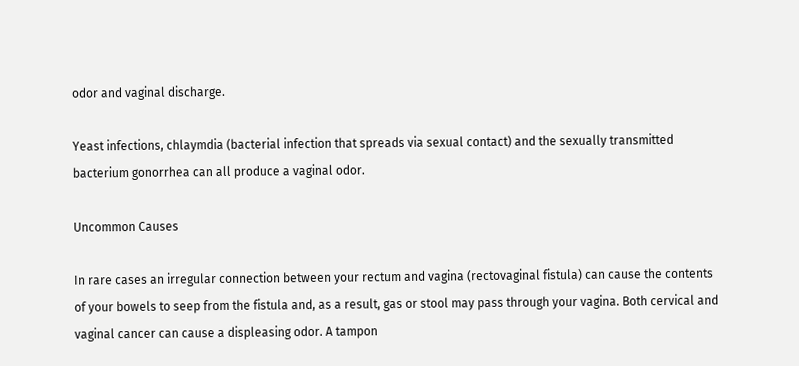odor and vaginal discharge.

Yeast infections, chlaymdia (bacterial infection that spreads via sexual contact) and the sexually transmitted bacterium gonorrhea can all produce a vaginal odor.

Uncommon Causes

In rare cases an irregular connection between your rectum and vagina (rectovaginal fistula) can cause the contents of your bowels to seep from the fistula and, as a result, gas or stool may pass through your vagina. Both cervical and vaginal cancer can cause a displeasing odor. A tampon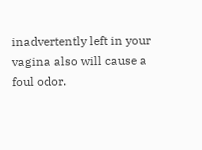inadvertently left in your vagina also will cause a foul odor.